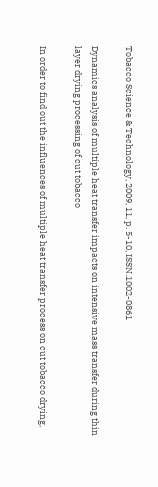Tobacco Science & Technology, 2009, 11, p. 5-10, ISSN.1002-0861

Dynamics analysis of multiple heat transfer impacts on intensive mass transfer during thin layer drying processing of cut tobacco

In order to find out the influences of multiple heat transfer process on cut tobacco drying,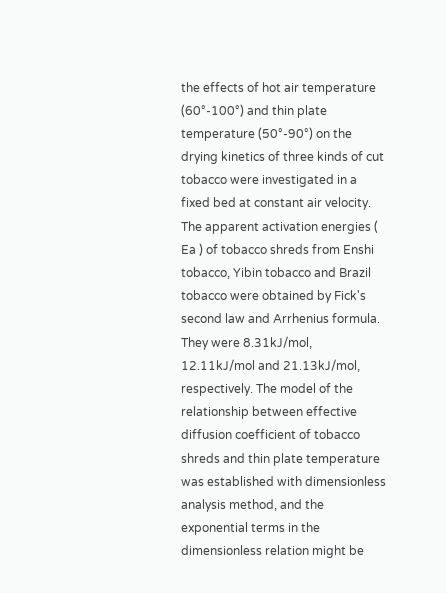the effects of hot air temperature (60°-100°) and thin plate temperature (50°-90°) on the drying kinetics of three kinds of cut tobacco were investigated in a fixed bed at constant air velocity. The apparent activation energies ( Ea ) of tobacco shreds from Enshi tobacco, Yibin tobacco and Brazil tobacco were obtained by Fick's second law and Arrhenius formula. They were 8.31kJ/mol, 12.11kJ/mol and 21.13kJ/mol, respectively. The model of the relationship between effective diffusion coefficient of tobacco shreds and thin plate temperature was established with dimensionless analysis method, and the exponential terms in the dimensionless relation might be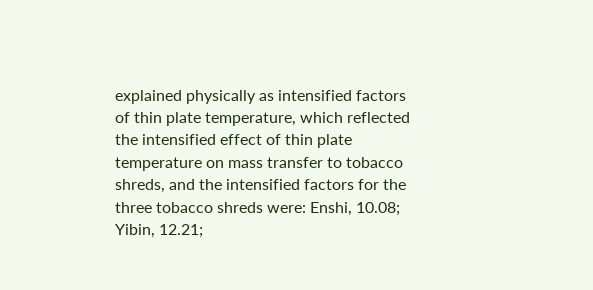explained physically as intensified factors of thin plate temperature, which reflected the intensified effect of thin plate temperature on mass transfer to tobacco shreds, and the intensified factors for the three tobacco shreds were: Enshi, 10.08; Yibin, 12.21;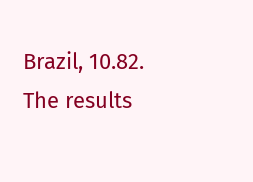Brazil, 10.82. The results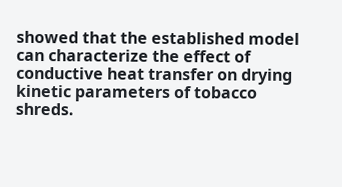showed that the established model can characterize the effect of conductive heat transfer on drying kinetic parameters of tobacco shreds.